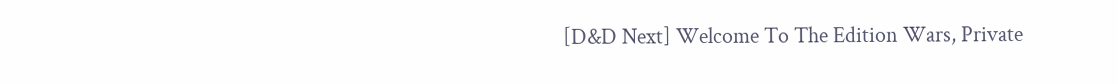[D&D Next] Welcome To The Edition Wars, Private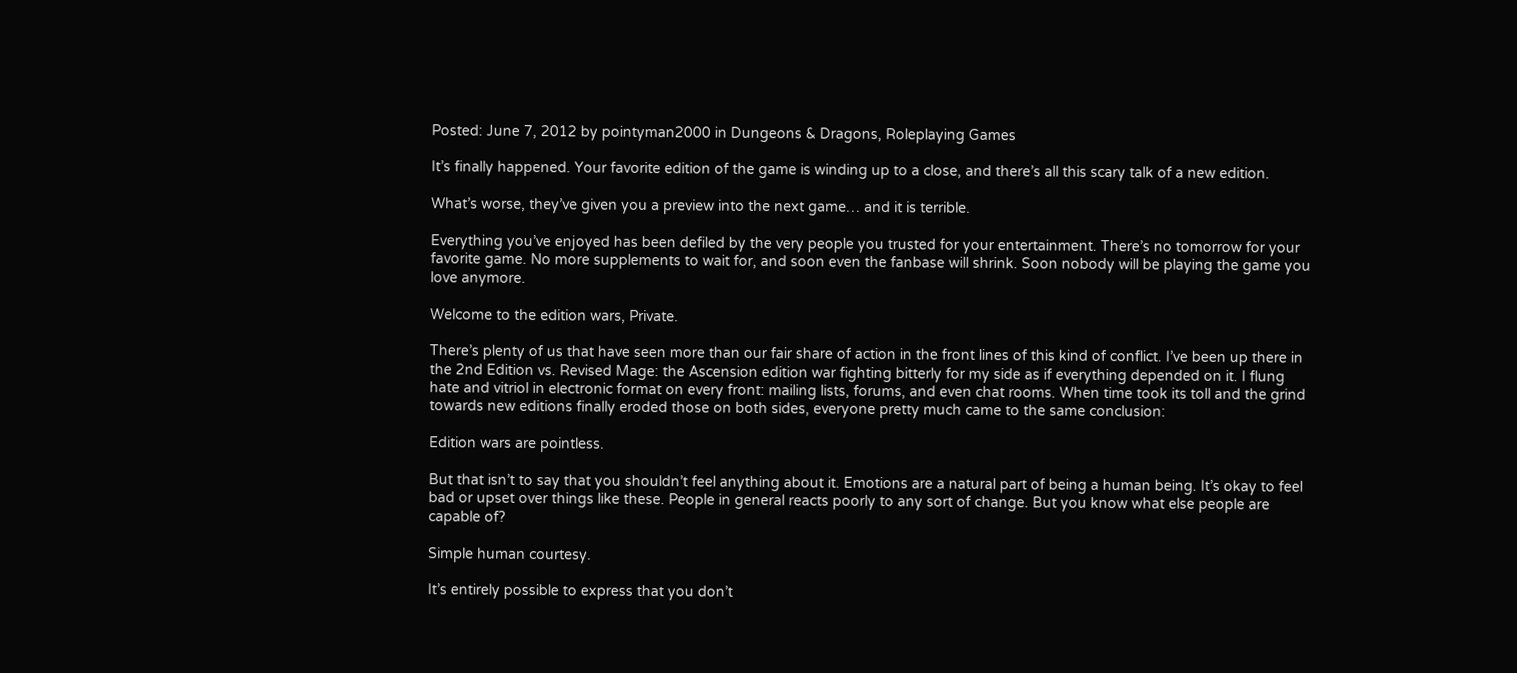Posted: June 7, 2012 by pointyman2000 in Dungeons & Dragons, Roleplaying Games

It’s finally happened. Your favorite edition of the game is winding up to a close, and there’s all this scary talk of a new edition.

What’s worse, they’ve given you a preview into the next game… and it is terrible.

Everything you’ve enjoyed has been defiled by the very people you trusted for your entertainment. There’s no tomorrow for your favorite game. No more supplements to wait for, and soon even the fanbase will shrink. Soon nobody will be playing the game you love anymore.

Welcome to the edition wars, Private.

There’s plenty of us that have seen more than our fair share of action in the front lines of this kind of conflict. I’ve been up there in the 2nd Edition vs. Revised Mage: the Ascension edition war fighting bitterly for my side as if everything depended on it. I flung hate and vitriol in electronic format on every front: mailing lists, forums, and even chat rooms. When time took its toll and the grind towards new editions finally eroded those on both sides, everyone pretty much came to the same conclusion:

Edition wars are pointless.

But that isn’t to say that you shouldn’t feel anything about it. Emotions are a natural part of being a human being. It’s okay to feel bad or upset over things like these. People in general reacts poorly to any sort of change. But you know what else people are capable of?

Simple human courtesy.

It’s entirely possible to express that you don’t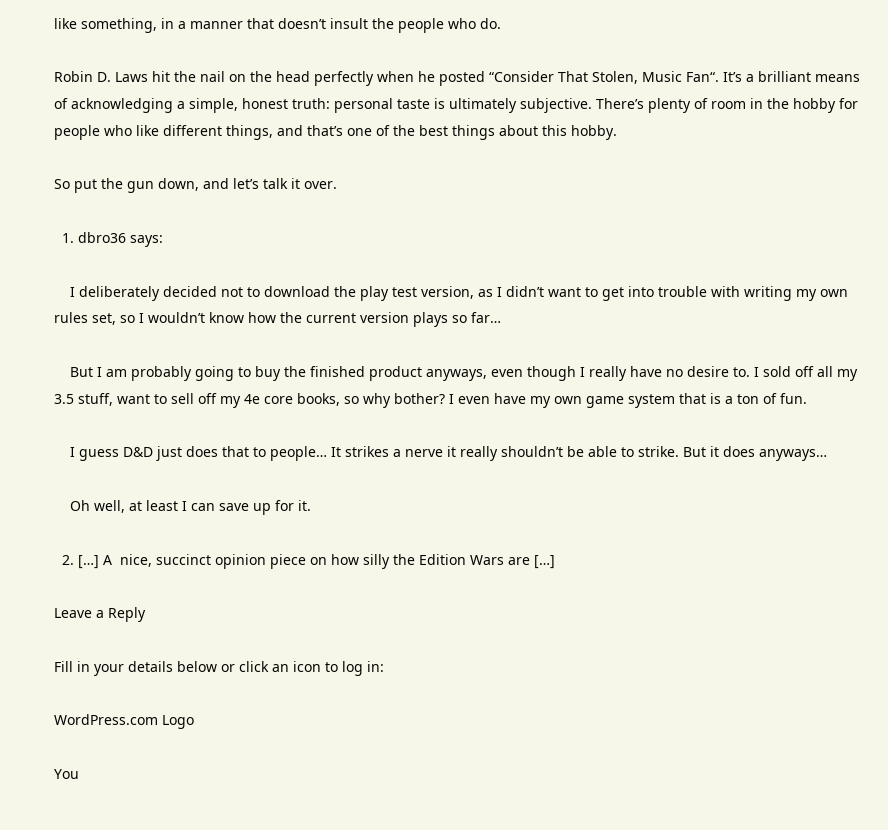like something, in a manner that doesn’t insult the people who do.

Robin D. Laws hit the nail on the head perfectly when he posted “Consider That Stolen, Music Fan“. It’s a brilliant means of acknowledging a simple, honest truth: personal taste is ultimately subjective. There’s plenty of room in the hobby for people who like different things, and that’s one of the best things about this hobby.

So put the gun down, and let’s talk it over.

  1. dbro36 says:

    I deliberately decided not to download the play test version, as I didn’t want to get into trouble with writing my own rules set, so I wouldn’t know how the current version plays so far…

    But I am probably going to buy the finished product anyways, even though I really have no desire to. I sold off all my 3.5 stuff, want to sell off my 4e core books, so why bother? I even have my own game system that is a ton of fun.

    I guess D&D just does that to people… It strikes a nerve it really shouldn’t be able to strike. But it does anyways…

    Oh well, at least I can save up for it.

  2. […] A  nice, succinct opinion piece on how silly the Edition Wars are […]

Leave a Reply

Fill in your details below or click an icon to log in:

WordPress.com Logo

You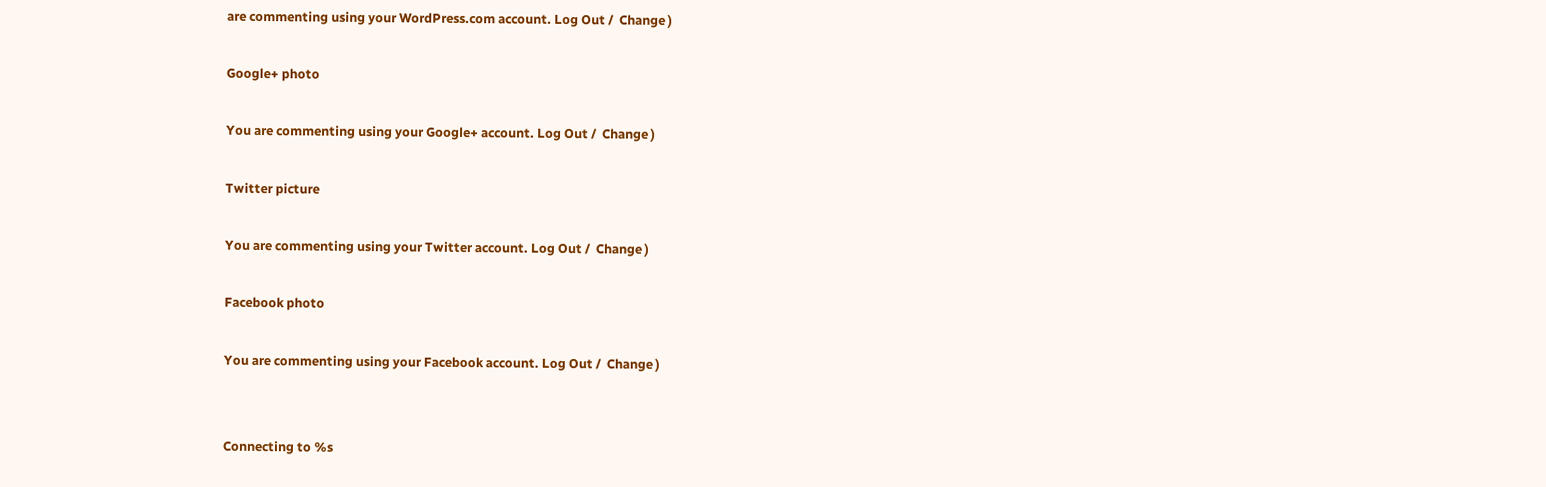are commenting using your WordPress.com account. Log Out /  Change )

Google+ photo

You are commenting using your Google+ account. Log Out /  Change )

Twitter picture

You are commenting using your Twitter account. Log Out /  Change )

Facebook photo

You are commenting using your Facebook account. Log Out /  Change )


Connecting to %s